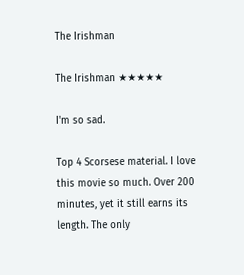The Irishman

The Irishman ★★★★★

I'm so sad.

Top 4 Scorsese material. I love this movie so much. Over 200 minutes, yet it still earns its length. The only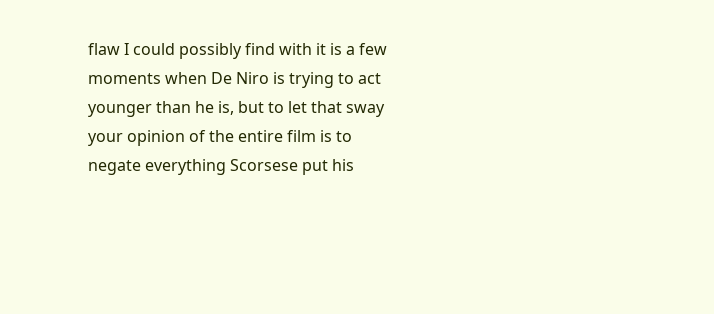flaw I could possibly find with it is a few moments when De Niro is trying to act younger than he is, but to let that sway your opinion of the entire film is to negate everything Scorsese put his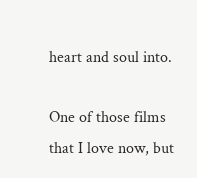heart and soul into.

One of those films that I love now, but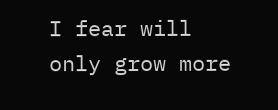I fear will only grow more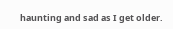haunting and sad as I get older.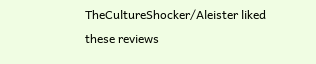TheCultureShocker/Aleister liked these reviews